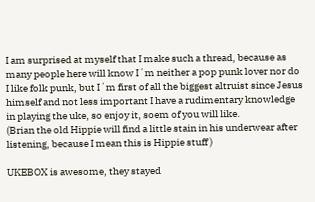I am surprised at myself that I make such a thread, because as many people here will know I´m neither a pop punk lover nor do I like folk punk, but I´m first of all the biggest altruist since Jesus himself and not less important I have a rudimentary knowledge in playing the uke, so enjoy it, soem of you will like.
(Brian the old Hippie will find a little stain in his underwear after listening, because I mean this is Hippie stuff )

UKEBOX is awesome, they stayed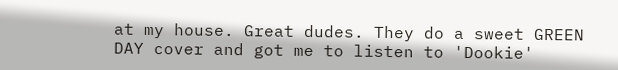at my house. Great dudes. They do a sweet GREEN DAY cover and got me to listen to 'Dookie'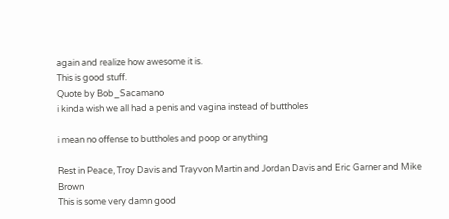again and realize how awesome it is.
This is good stuff.
Quote by Bob_Sacamano
i kinda wish we all had a penis and vagina instead of buttholes

i mean no offense to buttholes and poop or anything

Rest in Peace, Troy Davis and Trayvon Martin and Jordan Davis and Eric Garner and Mike Brown
This is some very damn good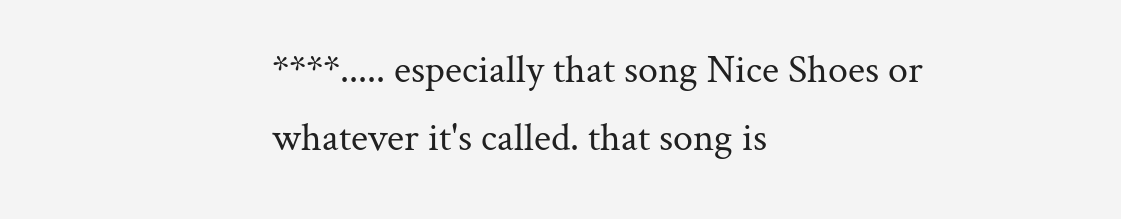****..... especially that song Nice Shoes or whatever it's called. that song is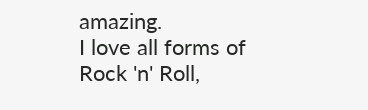amazing.
I love all forms of Rock 'n' Roll,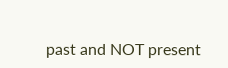past and NOT present